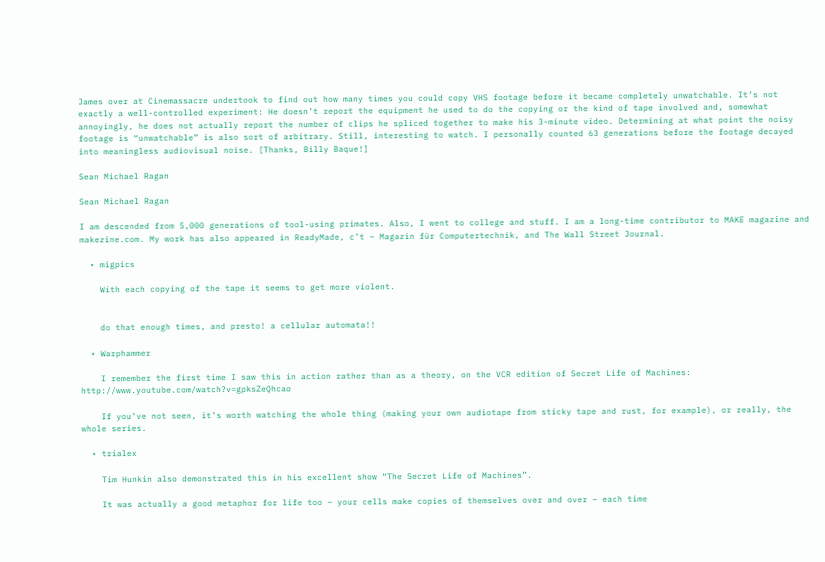James over at Cinemassacre undertook to find out how many times you could copy VHS footage before it became completely unwatchable. It’s not exactly a well-controlled experiment: He doesn’t report the equipment he used to do the copying or the kind of tape involved and, somewhat annoyingly, he does not actually report the number of clips he spliced together to make his 3-minute video. Determining at what point the noisy footage is “unwatchable” is also sort of arbitrary. Still, interesting to watch. I personally counted 63 generations before the footage decayed into meaningless audiovisual noise. [Thanks, Billy Baque!]

Sean Michael Ragan

Sean Michael Ragan

I am descended from 5,000 generations of tool-using primates. Also, I went to college and stuff. I am a long-time contributor to MAKE magazine and makezine.com. My work has also appeared in ReadyMade, c’t – Magazin für Computertechnik, and The Wall Street Journal.

  • migpics

    With each copying of the tape it seems to get more violent.


    do that enough times, and presto! a cellular automata!!

  • Warphammer

    I remember the first time I saw this in action rather than as a theory, on the VCR edition of Secret Life of Machines: http://www.youtube.com/watch?v=gpksZeQhcao

    If you’ve not seen, it’s worth watching the whole thing (making your own audiotape from sticky tape and rust, for example), or really, the whole series.

  • trialex

    Tim Hunkin also demonstrated this in his excellent show “The Secret Life of Machines”.

    It was actually a good metaphor for life too – your cells make copies of themselves over and over – each time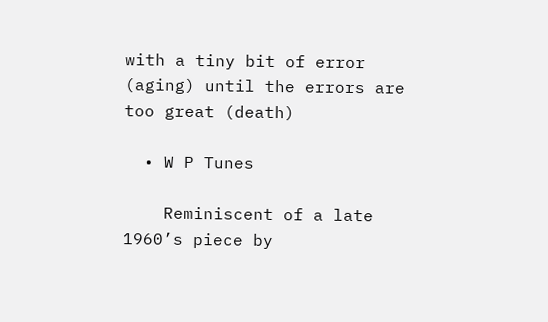with a tiny bit of error (aging) until the errors are too great (death)

  • W P Tunes

    Reminiscent of a late 1960’s piece by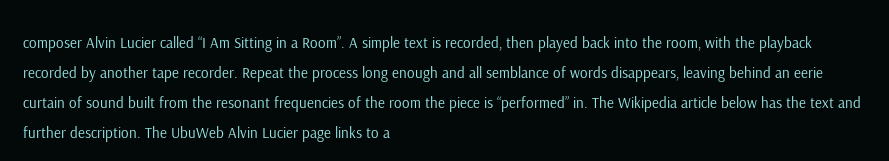composer Alvin Lucier called “I Am Sitting in a Room”. A simple text is recorded, then played back into the room, with the playback recorded by another tape recorder. Repeat the process long enough and all semblance of words disappears, leaving behind an eerie curtain of sound built from the resonant frequencies of the room the piece is “performed” in. The Wikipedia article below has the text and further description. The UbuWeb Alvin Lucier page links to a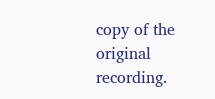copy of the original recording.